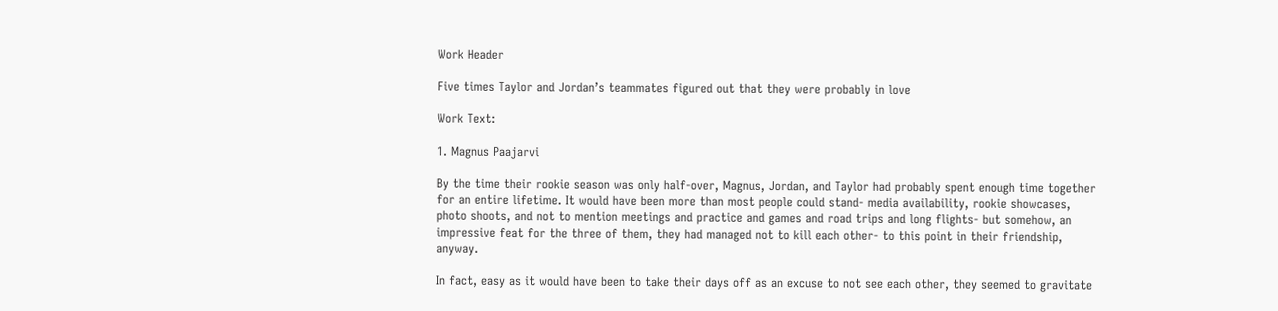Work Header

Five times Taylor and Jordan’s teammates figured out that they were probably in love

Work Text:

1. Magnus Paajarvi

By the time their rookie season was only half-over, Magnus, Jordan, and Taylor had probably spent enough time together for an entire lifetime. It would have been more than most people could stand- media availability, rookie showcases, photo shoots, and not to mention meetings and practice and games and road trips and long flights- but somehow, an impressive feat for the three of them, they had managed not to kill each other- to this point in their friendship, anyway.

In fact, easy as it would have been to take their days off as an excuse to not see each other, they seemed to gravitate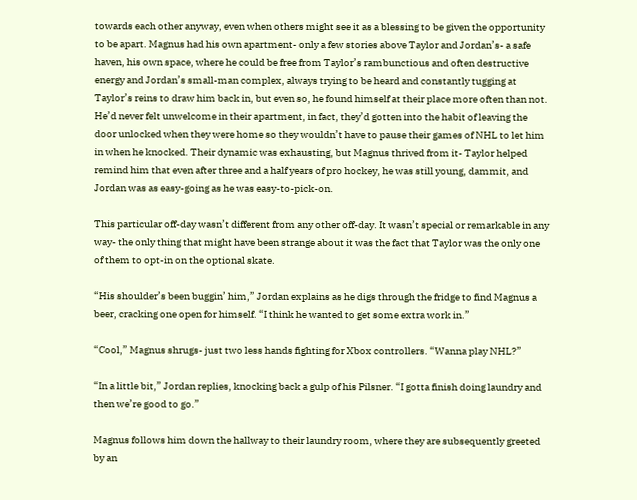towards each other anyway, even when others might see it as a blessing to be given the opportunity to be apart. Magnus had his own apartment- only a few stories above Taylor and Jordan’s- a safe haven, his own space, where he could be free from Taylor’s rambunctious and often destructive energy and Jordan’s small-man complex, always trying to be heard and constantly tugging at Taylor’s reins to draw him back in, but even so, he found himself at their place more often than not. He’d never felt unwelcome in their apartment, in fact, they’d gotten into the habit of leaving the door unlocked when they were home so they wouldn’t have to pause their games of NHL to let him in when he knocked. Their dynamic was exhausting, but Magnus thrived from it- Taylor helped remind him that even after three and a half years of pro hockey, he was still young, dammit, and Jordan was as easy-going as he was easy-to-pick-on.

This particular off-day wasn’t different from any other off-day. It wasn’t special or remarkable in any way- the only thing that might have been strange about it was the fact that Taylor was the only one of them to opt-in on the optional skate.

“His shoulder’s been buggin’ him,” Jordan explains as he digs through the fridge to find Magnus a beer, cracking one open for himself. “I think he wanted to get some extra work in.”

“Cool,” Magnus shrugs- just two less hands fighting for Xbox controllers. “Wanna play NHL?”

“In a little bit,” Jordan replies, knocking back a gulp of his Pilsner. “I gotta finish doing laundry and then we’re good to go.”

Magnus follows him down the hallway to their laundry room, where they are subsequently greeted by an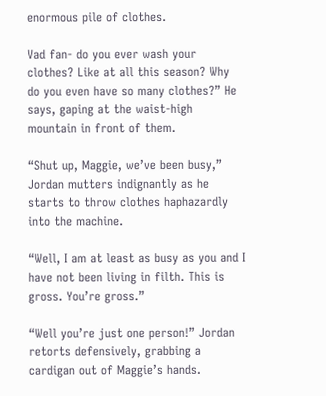enormous pile of clothes.

Vad fan- do you ever wash your clothes? Like at all this season? Why do you even have so many clothes?” He says, gaping at the waist-high mountain in front of them.

“Shut up, Maggie, we’ve been busy,” Jordan mutters indignantly as he starts to throw clothes haphazardly into the machine.

“Well, I am at least as busy as you and I have not been living in filth. This is gross. You’re gross.”

“Well you’re just one person!” Jordan retorts defensively, grabbing a cardigan out of Maggie’s hands.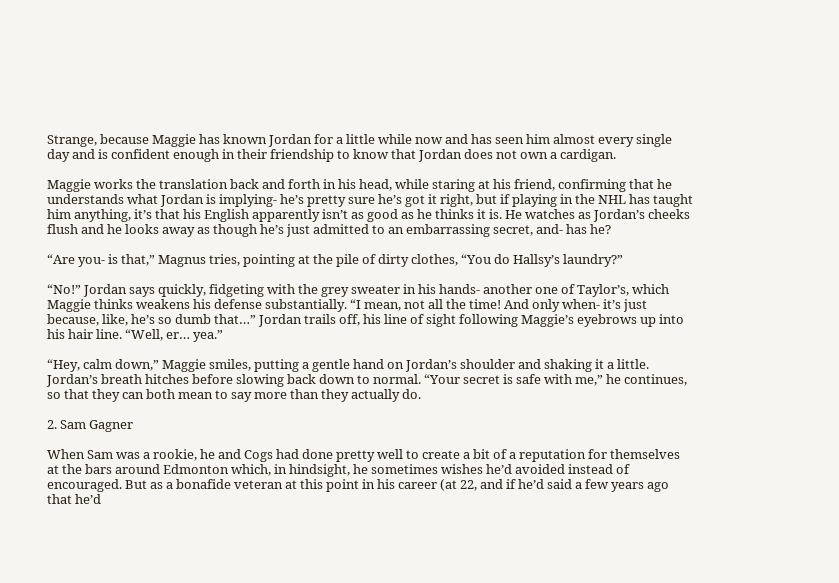Strange, because Maggie has known Jordan for a little while now and has seen him almost every single day and is confident enough in their friendship to know that Jordan does not own a cardigan.

Maggie works the translation back and forth in his head, while staring at his friend, confirming that he understands what Jordan is implying- he’s pretty sure he’s got it right, but if playing in the NHL has taught him anything, it’s that his English apparently isn’t as good as he thinks it is. He watches as Jordan’s cheeks flush and he looks away as though he’s just admitted to an embarrassing secret, and- has he?

“Are you- is that,” Magnus tries, pointing at the pile of dirty clothes, “You do Hallsy’s laundry?”

“No!” Jordan says quickly, fidgeting with the grey sweater in his hands- another one of Taylor’s, which Maggie thinks weakens his defense substantially. “I mean, not all the time! And only when- it’s just because, like, he’s so dumb that…” Jordan trails off, his line of sight following Maggie’s eyebrows up into his hair line. “Well, er… yea.”

“Hey, calm down,” Maggie smiles, putting a gentle hand on Jordan’s shoulder and shaking it a little. Jordan’s breath hitches before slowing back down to normal. “Your secret is safe with me,” he continues, so that they can both mean to say more than they actually do.

2. Sam Gagner

When Sam was a rookie, he and Cogs had done pretty well to create a bit of a reputation for themselves at the bars around Edmonton which, in hindsight, he sometimes wishes he’d avoided instead of encouraged. But as a bonafide veteran at this point in his career (at 22, and if he’d said a few years ago that he’d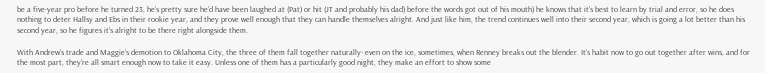be a five-year pro before he turned 23, he’s pretty sure he’d have been laughed at (Pat) or hit (JT and probably his dad) before the words got out of his mouth) he knows that it’s best to learn by trial and error, so he does nothing to deter Hallsy and Ebs in their rookie year, and they prove well enough that they can handle themselves alright. And just like him, the trend continues well into their second year, which is going a lot better than his second year, so he figures it’s alright to be there right alongside them.

With Andrew’s trade and Maggie’s demotion to Oklahoma City, the three of them fall together naturally- even on the ice, sometimes, when Renney breaks out the blender. It’s habit now to go out together after wins, and for the most part, they’re all smart enough now to take it easy. Unless one of them has a particularly good night, they make an effort to show some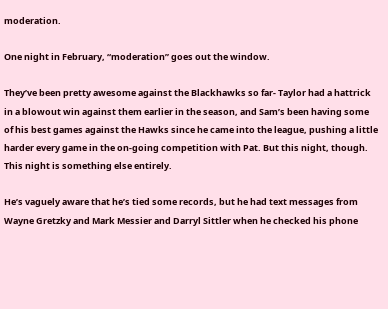moderation.

One night in February, “moderation” goes out the window.

They’ve been pretty awesome against the Blackhawks so far- Taylor had a hattrick in a blowout win against them earlier in the season, and Sam’s been having some of his best games against the Hawks since he came into the league, pushing a little harder every game in the on-going competition with Pat. But this night, though. This night is something else entirely.

He’s vaguely aware that he’s tied some records, but he had text messages from Wayne Gretzky and Mark Messier and Darryl Sittler when he checked his phone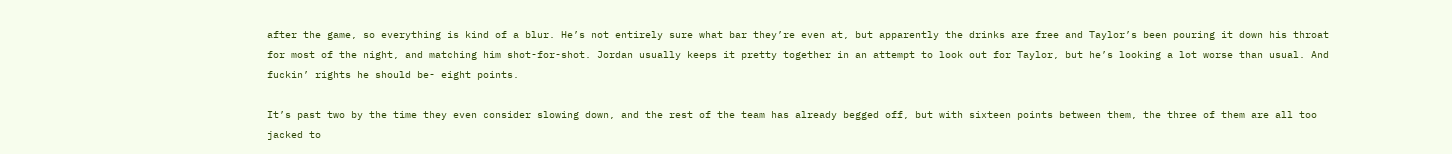after the game, so everything is kind of a blur. He’s not entirely sure what bar they’re even at, but apparently the drinks are free and Taylor’s been pouring it down his throat for most of the night, and matching him shot-for-shot. Jordan usually keeps it pretty together in an attempt to look out for Taylor, but he’s looking a lot worse than usual. And fuckin’ rights he should be- eight points.

It’s past two by the time they even consider slowing down, and the rest of the team has already begged off, but with sixteen points between them, the three of them are all too jacked to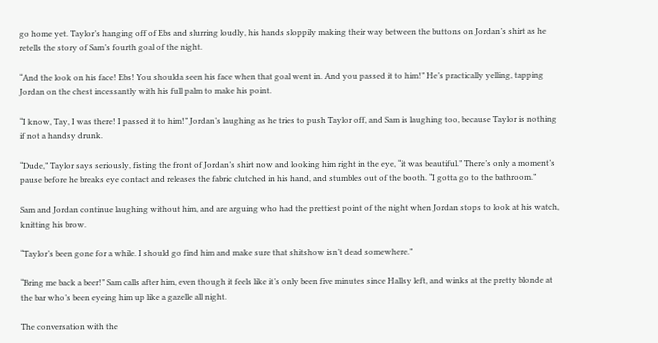go home yet. Taylor’s hanging off of Ebs and slurring loudly, his hands sloppily making their way between the buttons on Jordan’s shirt as he retells the story of Sam’s fourth goal of the night.

“And the look on his face! Ebs! You shoulda seen his face when that goal went in. And you passed it to him!” He’s practically yelling, tapping Jordan on the chest incessantly with his full palm to make his point.

“I know, Tay, I was there! I passed it to him!” Jordan’s laughing as he tries to push Taylor off, and Sam is laughing too, because Taylor is nothing if not a handsy drunk.

“Dude,” Taylor says seriously, fisting the front of Jordan’s shirt now and looking him right in the eye, “it was beautiful.” There’s only a moment’s pause before he breaks eye contact and releases the fabric clutched in his hand, and stumbles out of the booth. “I gotta go to the bathroom.”

Sam and Jordan continue laughing without him, and are arguing who had the prettiest point of the night when Jordan stops to look at his watch, knitting his brow.

“Taylor’s been gone for a while. I should go find him and make sure that shitshow isn’t dead somewhere.”

“Bring me back a beer!” Sam calls after him, even though it feels like it’s only been five minutes since Hallsy left, and winks at the pretty blonde at the bar who’s been eyeing him up like a gazelle all night.

The conversation with the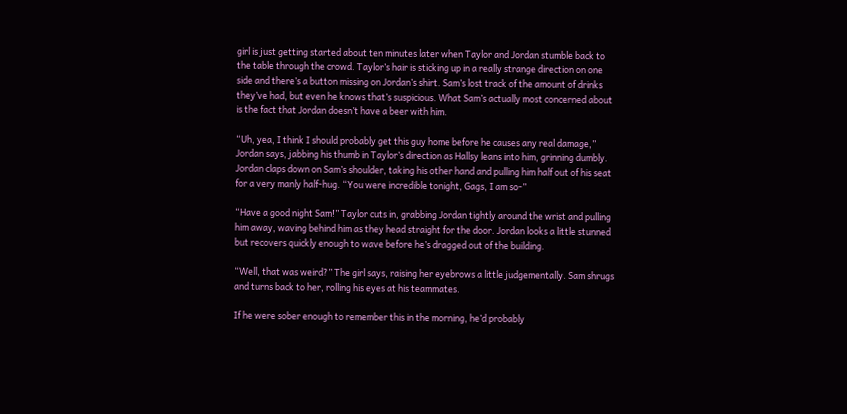girl is just getting started about ten minutes later when Taylor and Jordan stumble back to the table through the crowd. Taylor’s hair is sticking up in a really strange direction on one side and there’s a button missing on Jordan’s shirt. Sam’s lost track of the amount of drinks they’ve had, but even he knows that’s suspicious. What Sam’s actually most concerned about is the fact that Jordan doesn’t have a beer with him.

“Uh, yea, I think I should probably get this guy home before he causes any real damage,” Jordan says, jabbing his thumb in Taylor’s direction as Hallsy leans into him, grinning dumbly. Jordan claps down on Sam’s shoulder, taking his other hand and pulling him half out of his seat for a very manly half-hug. “You were incredible tonight, Gags, I am so-”

“Have a good night Sam!” Taylor cuts in, grabbing Jordan tightly around the wrist and pulling him away, waving behind him as they head straight for the door. Jordan looks a little stunned but recovers quickly enough to wave before he’s dragged out of the building.

“Well, that was weird?” The girl says, raising her eyebrows a little judgementally. Sam shrugs and turns back to her, rolling his eyes at his teammates.

If he were sober enough to remember this in the morning, he’d probably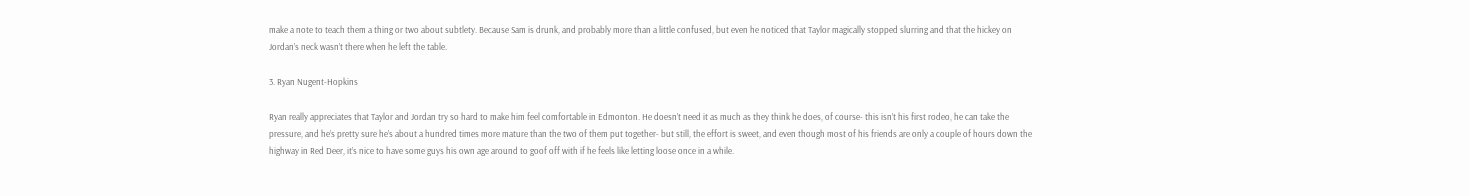make a note to teach them a thing or two about subtlety. Because Sam is drunk, and probably more than a little confused, but even he noticed that Taylor magically stopped slurring and that the hickey on Jordan’s neck wasn’t there when he left the table.

3. Ryan Nugent-Hopkins

Ryan really appreciates that Taylor and Jordan try so hard to make him feel comfortable in Edmonton. He doesn’t need it as much as they think he does, of course- this isn’t his first rodeo, he can take the pressure, and he’s pretty sure he’s about a hundred times more mature than the two of them put together- but still, the effort is sweet, and even though most of his friends are only a couple of hours down the highway in Red Deer, it’s nice to have some guys his own age around to goof off with if he feels like letting loose once in a while.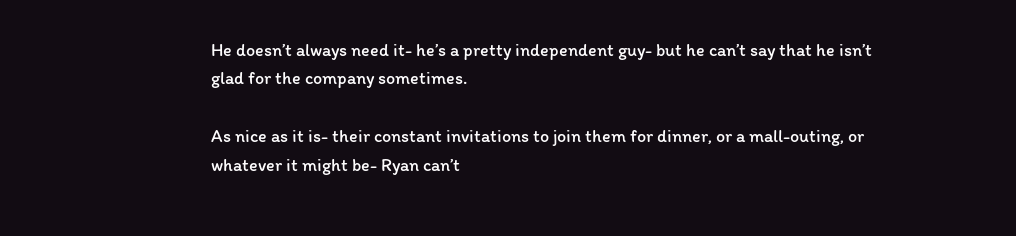He doesn’t always need it- he’s a pretty independent guy- but he can’t say that he isn’t glad for the company sometimes.

As nice as it is- their constant invitations to join them for dinner, or a mall-outing, or whatever it might be- Ryan can’t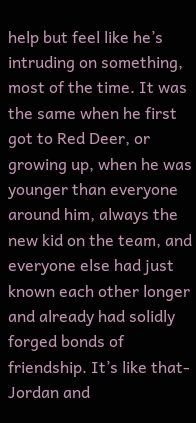help but feel like he’s intruding on something, most of the time. It was the same when he first got to Red Deer, or growing up, when he was younger than everyone around him, always the new kid on the team, and everyone else had just known each other longer and already had solidly forged bonds of friendship. It’s like that- Jordan and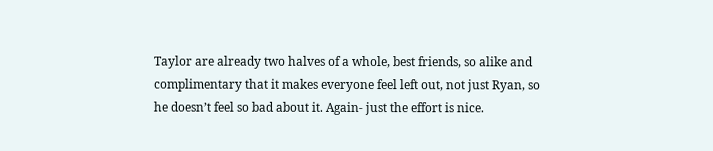Taylor are already two halves of a whole, best friends, so alike and complimentary that it makes everyone feel left out, not just Ryan, so he doesn’t feel so bad about it. Again- just the effort is nice.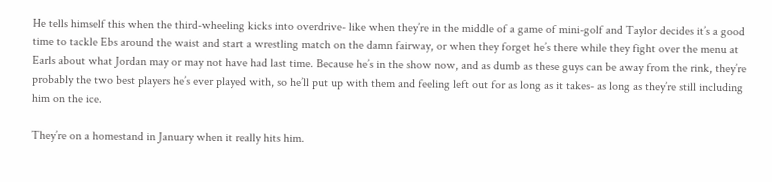He tells himself this when the third-wheeling kicks into overdrive- like when they’re in the middle of a game of mini-golf and Taylor decides it’s a good time to tackle Ebs around the waist and start a wrestling match on the damn fairway, or when they forget he’s there while they fight over the menu at Earls about what Jordan may or may not have had last time. Because he’s in the show now, and as dumb as these guys can be away from the rink, they’re probably the two best players he’s ever played with, so he’ll put up with them and feeling left out for as long as it takes- as long as they’re still including him on the ice.

They’re on a homestand in January when it really hits him.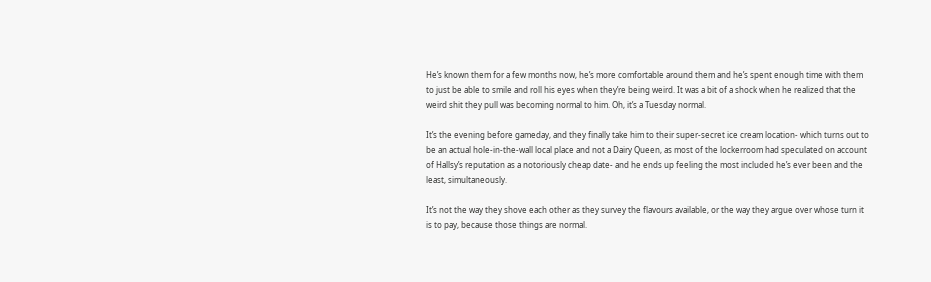He’s known them for a few months now, he’s more comfortable around them and he’s spent enough time with them to just be able to smile and roll his eyes when they’re being weird. It was a bit of a shock when he realized that the weird shit they pull was becoming normal to him. Oh, it’s a Tuesday normal.

It’s the evening before gameday, and they finally take him to their super-secret ice cream location- which turns out to be an actual hole-in-the-wall local place and not a Dairy Queen, as most of the lockerroom had speculated on account of Hallsy’s reputation as a notoriously cheap date- and he ends up feeling the most included he’s ever been and the least, simultaneously.

It’s not the way they shove each other as they survey the flavours available, or the way they argue over whose turn it is to pay, because those things are normal.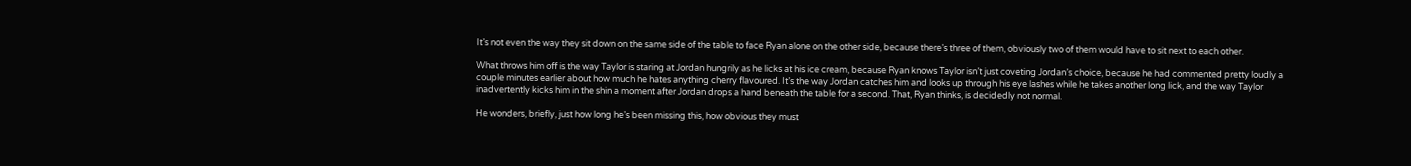It’s not even the way they sit down on the same side of the table to face Ryan alone on the other side, because there’s three of them, obviously two of them would have to sit next to each other.

What throws him off is the way Taylor is staring at Jordan hungrily as he licks at his ice cream, because Ryan knows Taylor isn’t just coveting Jordan’s choice, because he had commented pretty loudly a couple minutes earlier about how much he hates anything cherry flavoured. It’s the way Jordan catches him and looks up through his eye lashes while he takes another long lick, and the way Taylor inadvertently kicks him in the shin a moment after Jordan drops a hand beneath the table for a second. That, Ryan thinks, is decidedly not normal.

He wonders, briefly, just how long he’s been missing this, how obvious they must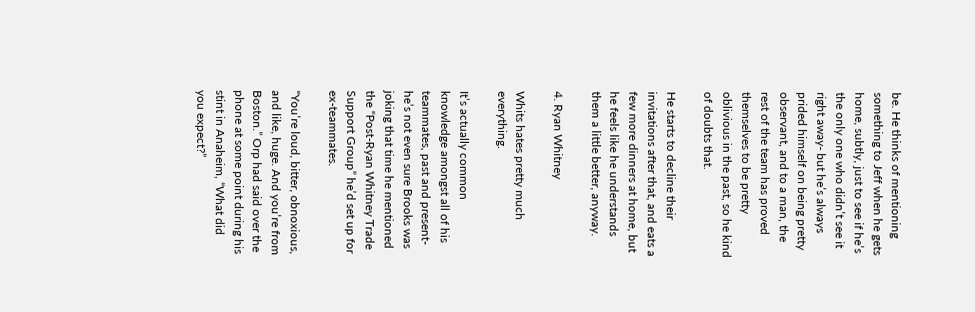be. He thinks of mentioning something to Jeff when he gets home, subtly, just to see if he’s the only one who didn’t see it right away- but he’s always prided himself on being pretty observant, and to a man, the rest of the team has proved themselves to be pretty oblivious in the past, so he kind of doubts that.

He starts to decline their invitations after that, and eats a few more dinners at home, but he feels like he understands them a little better, anyway.

4. Ryan Whitney

Whits hates pretty much everything.

It’s actually common knowledge amongst all of his teammates, past and present- he’s not even sure Brooks was joking that time he mentioned the “Post-Ryan Whitney Trade Support Group” he’d set up for ex-teammates.

“You’re loud, bitter, obnoxious, and like, huge. And you’re from Boston.” Orp had said over the phone at some point during his stint in Anaheim, “What did you expect?”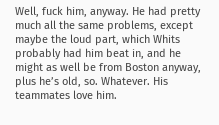Well, fuck him, anyway. He had pretty much all the same problems, except maybe the loud part, which Whits probably had him beat in, and he might as well be from Boston anyway, plus he’s old, so. Whatever. His teammates love him.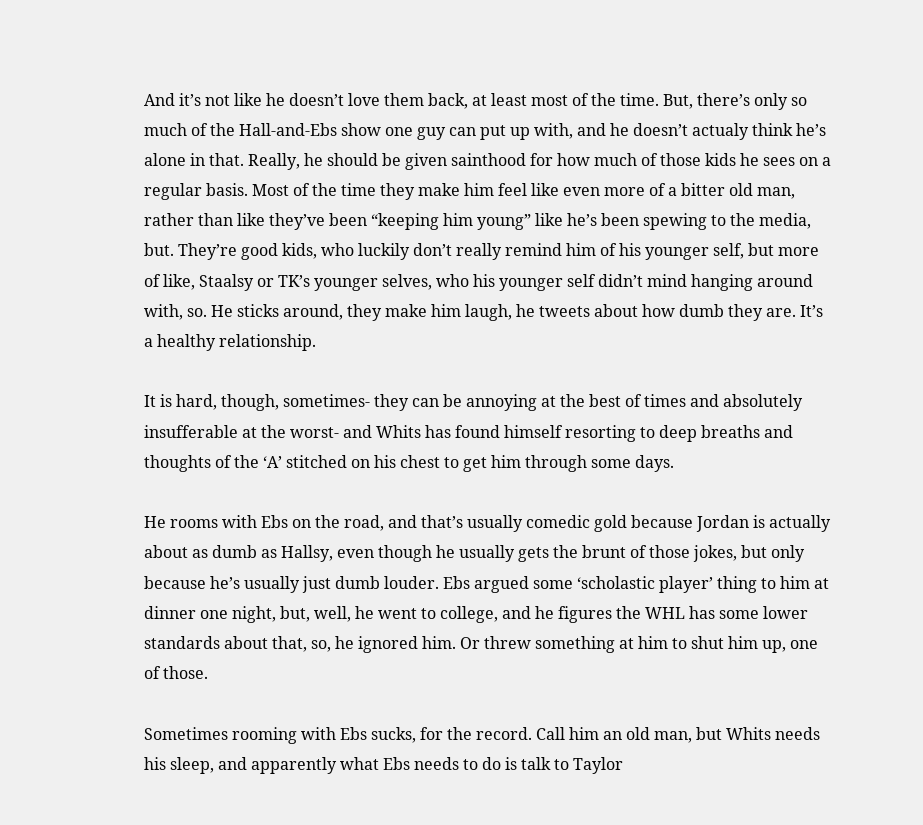And it’s not like he doesn’t love them back, at least most of the time. But, there’s only so much of the Hall-and-Ebs show one guy can put up with, and he doesn’t actualy think he’s alone in that. Really, he should be given sainthood for how much of those kids he sees on a regular basis. Most of the time they make him feel like even more of a bitter old man, rather than like they’ve been “keeping him young” like he’s been spewing to the media, but. They’re good kids, who luckily don’t really remind him of his younger self, but more of like, Staalsy or TK’s younger selves, who his younger self didn’t mind hanging around with, so. He sticks around, they make him laugh, he tweets about how dumb they are. It’s a healthy relationship.

It is hard, though, sometimes- they can be annoying at the best of times and absolutely insufferable at the worst- and Whits has found himself resorting to deep breaths and thoughts of the ‘A’ stitched on his chest to get him through some days.

He rooms with Ebs on the road, and that’s usually comedic gold because Jordan is actually about as dumb as Hallsy, even though he usually gets the brunt of those jokes, but only because he’s usually just dumb louder. Ebs argued some ‘scholastic player’ thing to him at dinner one night, but, well, he went to college, and he figures the WHL has some lower standards about that, so, he ignored him. Or threw something at him to shut him up, one of those.

Sometimes rooming with Ebs sucks, for the record. Call him an old man, but Whits needs his sleep, and apparently what Ebs needs to do is talk to Taylor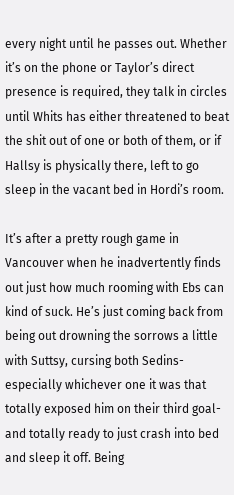every night until he passes out. Whether it’s on the phone or Taylor’s direct presence is required, they talk in circles until Whits has either threatened to beat the shit out of one or both of them, or if Hallsy is physically there, left to go sleep in the vacant bed in Hordi’s room.

It’s after a pretty rough game in Vancouver when he inadvertently finds out just how much rooming with Ebs can kind of suck. He’s just coming back from being out drowning the sorrows a little with Suttsy, cursing both Sedins- especially whichever one it was that totally exposed him on their third goal- and totally ready to just crash into bed and sleep it off. Being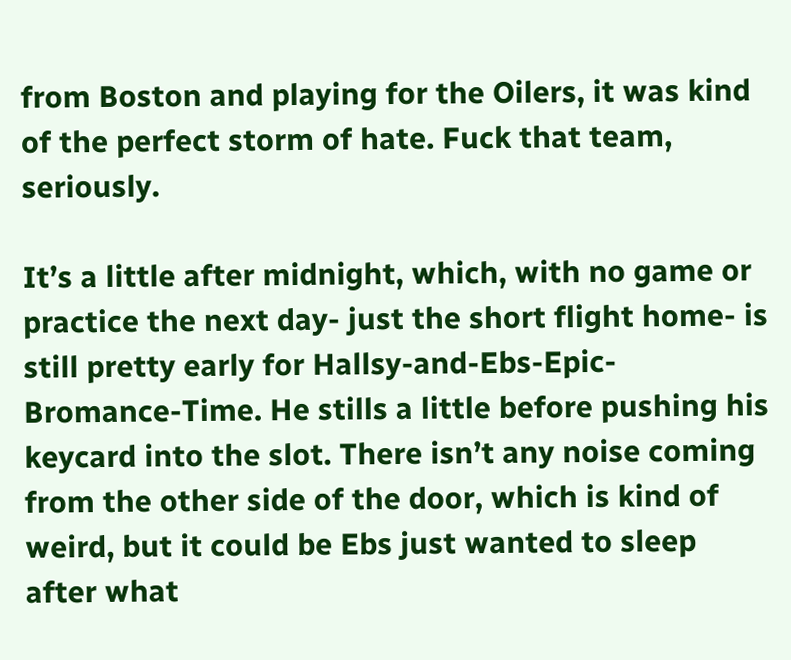from Boston and playing for the Oilers, it was kind of the perfect storm of hate. Fuck that team, seriously.

It’s a little after midnight, which, with no game or practice the next day- just the short flight home- is still pretty early for Hallsy-and-Ebs-Epic-Bromance-Time. He stills a little before pushing his keycard into the slot. There isn’t any noise coming from the other side of the door, which is kind of weird, but it could be Ebs just wanted to sleep after what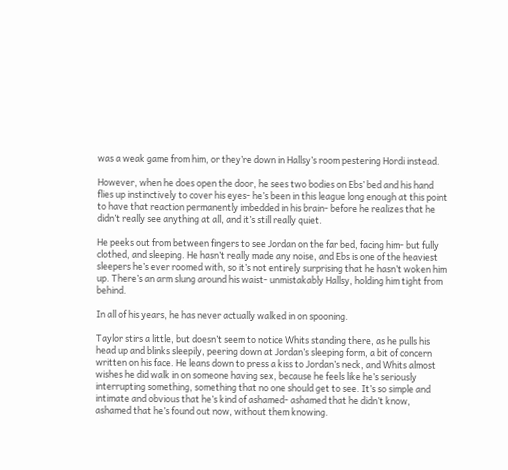was a weak game from him, or they’re down in Hallsy’s room pestering Hordi instead.

However, when he does open the door, he sees two bodies on Ebs’ bed and his hand flies up instinctively to cover his eyes- he’s been in this league long enough at this point to have that reaction permanently imbedded in his brain- before he realizes that he didn’t really see anything at all, and it’s still really quiet.

He peeks out from between fingers to see Jordan on the far bed, facing him- but fully clothed, and sleeping. He hasn’t really made any noise, and Ebs is one of the heaviest sleepers he’s ever roomed with, so it’s not entirely surprising that he hasn’t woken him up. There’s an arm slung around his waist- unmistakably Hallsy, holding him tight from behind.

In all of his years, he has never actually walked in on spooning.

Taylor stirs a little, but doesn’t seem to notice Whits standing there, as he pulls his head up and blinks sleepily, peering down at Jordan’s sleeping form, a bit of concern written on his face. He leans down to press a kiss to Jordan’s neck, and Whits almost wishes he did walk in on someone having sex, because he feels like he’s seriously interrupting something, something that no one should get to see. It’s so simple and intimate and obvious that he’s kind of ashamed- ashamed that he didn’t know, ashamed that he’s found out now, without them knowing.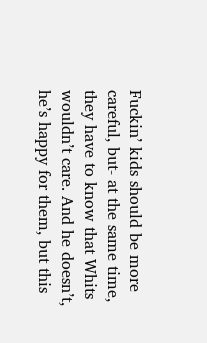Fuckin’ kids should be more careful, but- at the same time, they have to know that Whits wouldn’t care. And he doesn’t, he’s happy for them, but this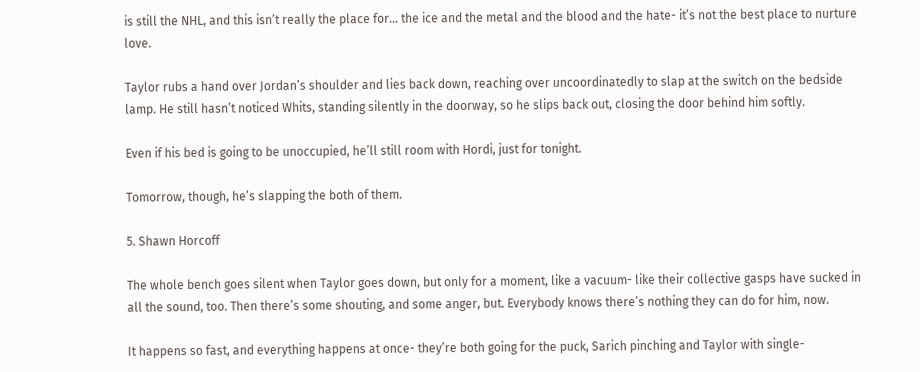is still the NHL, and this isn’t really the place for… the ice and the metal and the blood and the hate- it’s not the best place to nurture love.

Taylor rubs a hand over Jordan’s shoulder and lies back down, reaching over uncoordinatedly to slap at the switch on the bedside lamp. He still hasn’t noticed Whits, standing silently in the doorway, so he slips back out, closing the door behind him softly.

Even if his bed is going to be unoccupied, he’ll still room with Hordi, just for tonight.

Tomorrow, though, he’s slapping the both of them.

5. Shawn Horcoff

The whole bench goes silent when Taylor goes down, but only for a moment, like a vacuum- like their collective gasps have sucked in all the sound, too. Then there’s some shouting, and some anger, but. Everybody knows there’s nothing they can do for him, now.

It happens so fast, and everything happens at once- they’re both going for the puck, Sarich pinching and Taylor with single-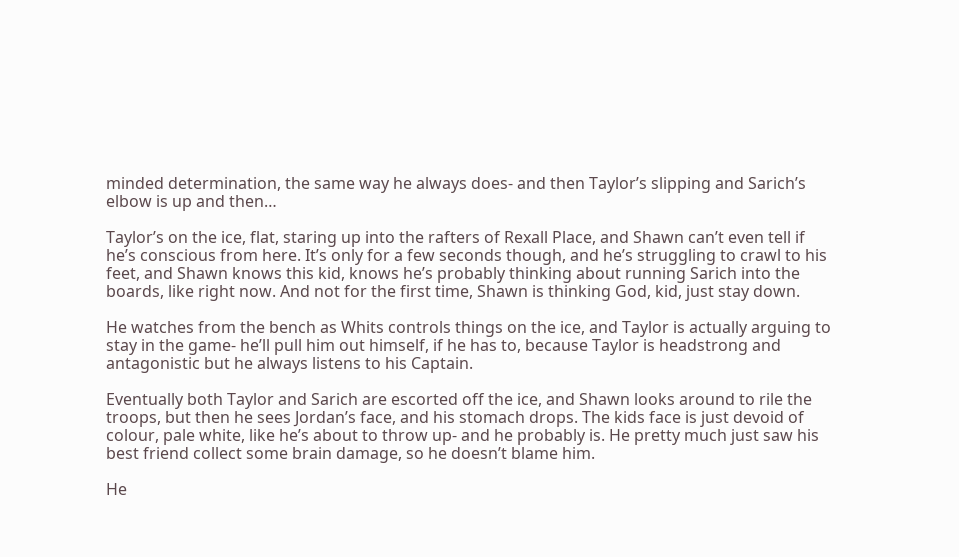minded determination, the same way he always does- and then Taylor’s slipping and Sarich’s elbow is up and then…

Taylor’s on the ice, flat, staring up into the rafters of Rexall Place, and Shawn can’t even tell if he’s conscious from here. It’s only for a few seconds though, and he’s struggling to crawl to his feet, and Shawn knows this kid, knows he’s probably thinking about running Sarich into the boards, like right now. And not for the first time, Shawn is thinking God, kid, just stay down.

He watches from the bench as Whits controls things on the ice, and Taylor is actually arguing to stay in the game- he’ll pull him out himself, if he has to, because Taylor is headstrong and antagonistic but he always listens to his Captain.

Eventually both Taylor and Sarich are escorted off the ice, and Shawn looks around to rile the troops, but then he sees Jordan’s face, and his stomach drops. The kids face is just devoid of colour, pale white, like he’s about to throw up- and he probably is. He pretty much just saw his best friend collect some brain damage, so he doesn’t blame him.

He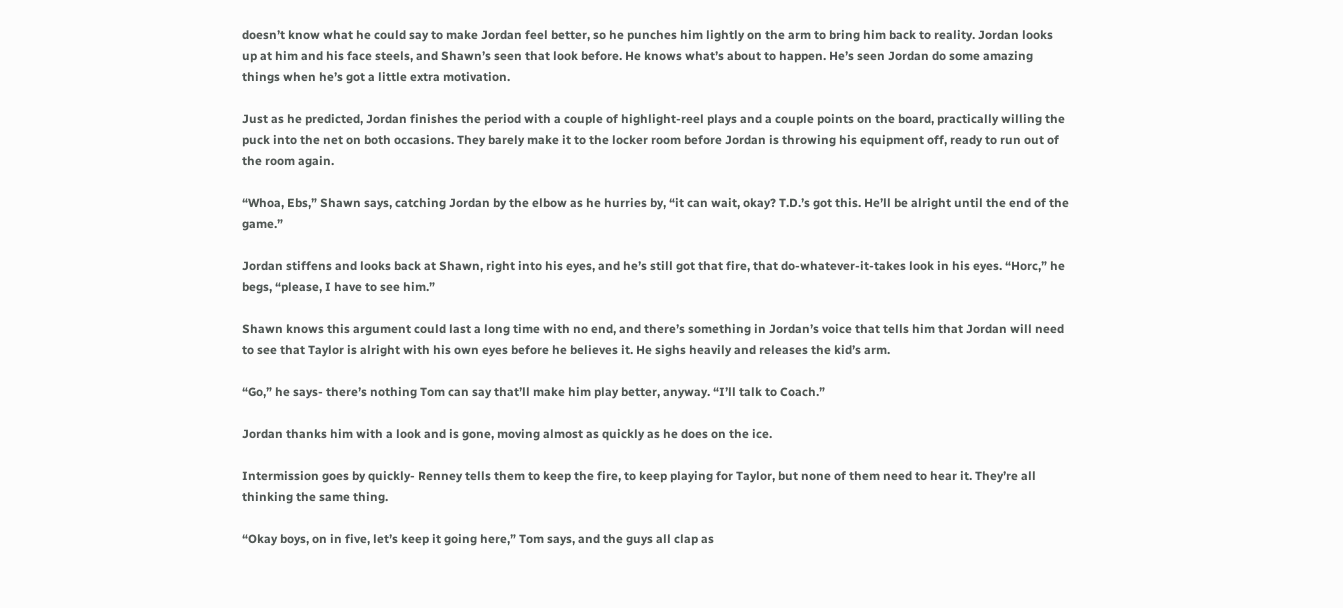doesn’t know what he could say to make Jordan feel better, so he punches him lightly on the arm to bring him back to reality. Jordan looks up at him and his face steels, and Shawn’s seen that look before. He knows what’s about to happen. He’s seen Jordan do some amazing things when he’s got a little extra motivation.

Just as he predicted, Jordan finishes the period with a couple of highlight-reel plays and a couple points on the board, practically willing the puck into the net on both occasions. They barely make it to the locker room before Jordan is throwing his equipment off, ready to run out of the room again.

“Whoa, Ebs,” Shawn says, catching Jordan by the elbow as he hurries by, “it can wait, okay? T.D.’s got this. He’ll be alright until the end of the game.”

Jordan stiffens and looks back at Shawn, right into his eyes, and he’s still got that fire, that do-whatever-it-takes look in his eyes. “Horc,” he begs, “please, I have to see him.”

Shawn knows this argument could last a long time with no end, and there’s something in Jordan’s voice that tells him that Jordan will need to see that Taylor is alright with his own eyes before he believes it. He sighs heavily and releases the kid’s arm.

“Go,” he says- there’s nothing Tom can say that’ll make him play better, anyway. “I’ll talk to Coach.”

Jordan thanks him with a look and is gone, moving almost as quickly as he does on the ice.

Intermission goes by quickly- Renney tells them to keep the fire, to keep playing for Taylor, but none of them need to hear it. They’re all thinking the same thing.

“Okay boys, on in five, let’s keep it going here,” Tom says, and the guys all clap as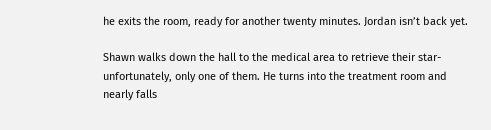he exits the room, ready for another twenty minutes. Jordan isn’t back yet.

Shawn walks down the hall to the medical area to retrieve their star- unfortunately, only one of them. He turns into the treatment room and nearly falls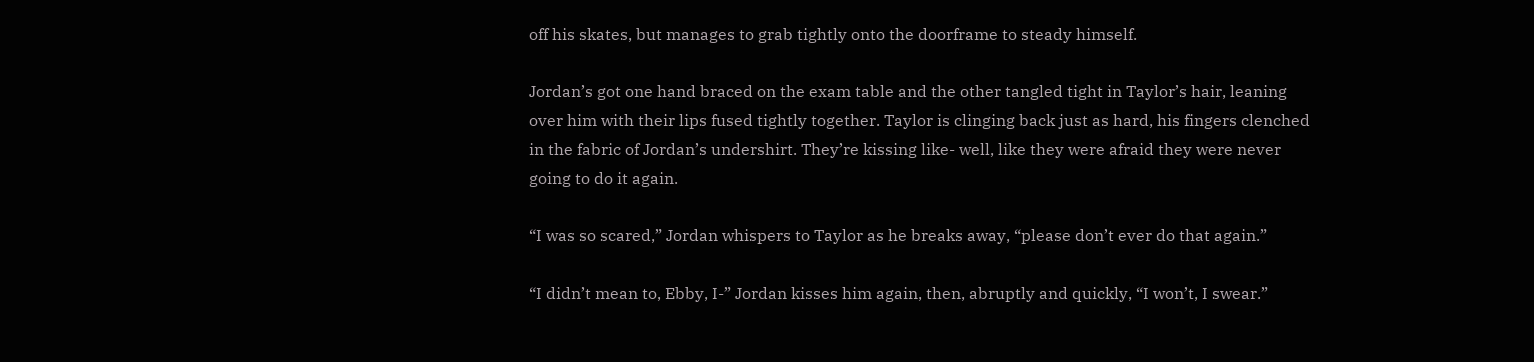off his skates, but manages to grab tightly onto the doorframe to steady himself.

Jordan’s got one hand braced on the exam table and the other tangled tight in Taylor’s hair, leaning over him with their lips fused tightly together. Taylor is clinging back just as hard, his fingers clenched in the fabric of Jordan’s undershirt. They’re kissing like- well, like they were afraid they were never going to do it again.

“I was so scared,” Jordan whispers to Taylor as he breaks away, “please don’t ever do that again.”

“I didn’t mean to, Ebby, I-” Jordan kisses him again, then, abruptly and quickly, “I won’t, I swear.”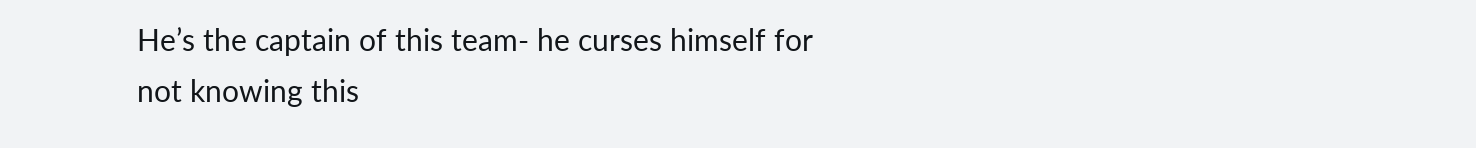He’s the captain of this team- he curses himself for not knowing this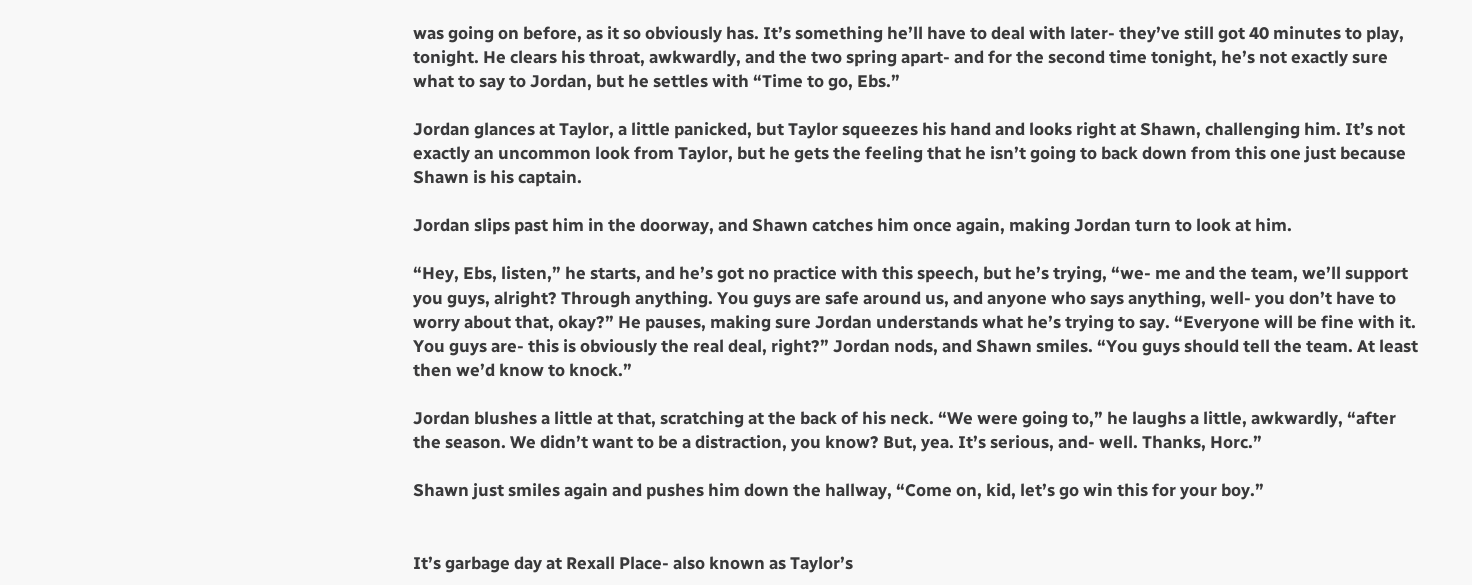was going on before, as it so obviously has. It’s something he’ll have to deal with later- they’ve still got 40 minutes to play, tonight. He clears his throat, awkwardly, and the two spring apart- and for the second time tonight, he’s not exactly sure what to say to Jordan, but he settles with “Time to go, Ebs.”

Jordan glances at Taylor, a little panicked, but Taylor squeezes his hand and looks right at Shawn, challenging him. It’s not exactly an uncommon look from Taylor, but he gets the feeling that he isn’t going to back down from this one just because Shawn is his captain.

Jordan slips past him in the doorway, and Shawn catches him once again, making Jordan turn to look at him.

“Hey, Ebs, listen,” he starts, and he’s got no practice with this speech, but he’s trying, “we- me and the team, we’ll support you guys, alright? Through anything. You guys are safe around us, and anyone who says anything, well- you don’t have to worry about that, okay?” He pauses, making sure Jordan understands what he’s trying to say. “Everyone will be fine with it. You guys are- this is obviously the real deal, right?” Jordan nods, and Shawn smiles. “You guys should tell the team. At least then we’d know to knock.”

Jordan blushes a little at that, scratching at the back of his neck. “We were going to,” he laughs a little, awkwardly, “after the season. We didn’t want to be a distraction, you know? But, yea. It’s serious, and- well. Thanks, Horc.”

Shawn just smiles again and pushes him down the hallway, “Come on, kid, let’s go win this for your boy.”


It’s garbage day at Rexall Place- also known as Taylor’s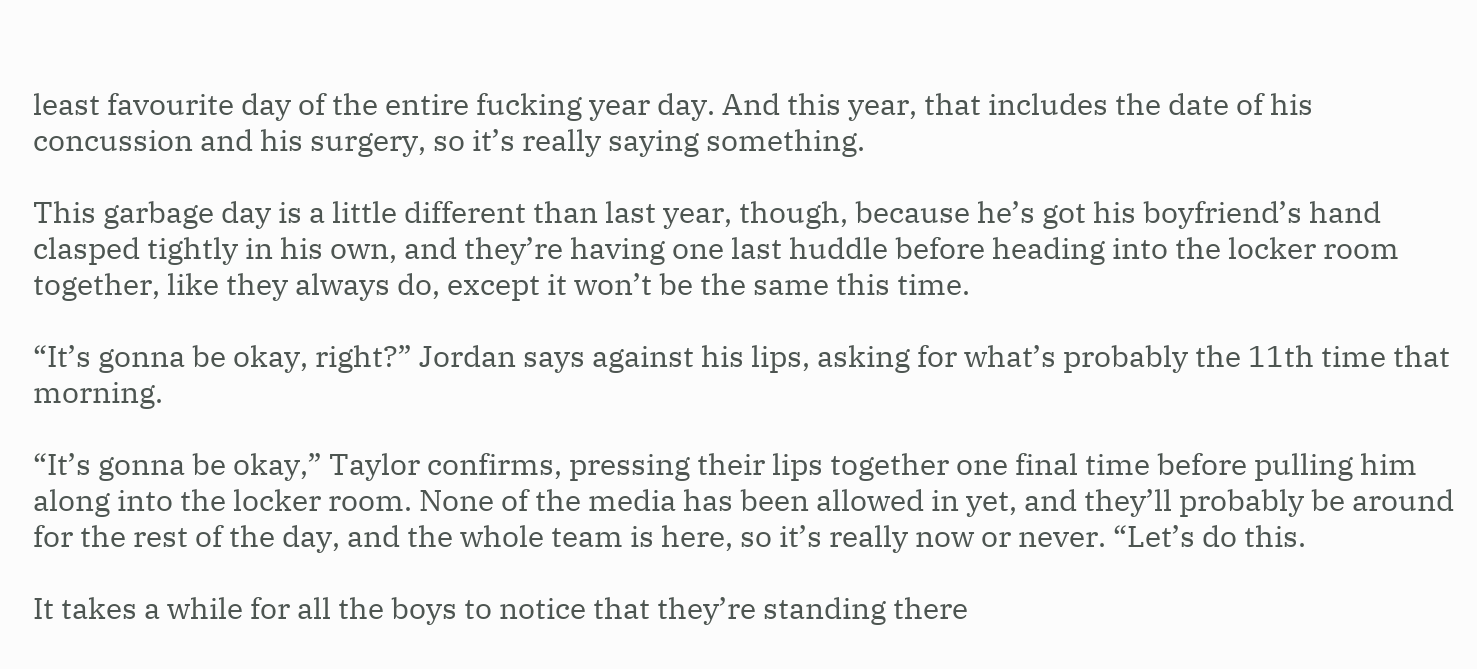least favourite day of the entire fucking year day. And this year, that includes the date of his concussion and his surgery, so it’s really saying something.

This garbage day is a little different than last year, though, because he’s got his boyfriend’s hand clasped tightly in his own, and they’re having one last huddle before heading into the locker room together, like they always do, except it won’t be the same this time.

“It’s gonna be okay, right?” Jordan says against his lips, asking for what’s probably the 11th time that morning.

“It’s gonna be okay,” Taylor confirms, pressing their lips together one final time before pulling him along into the locker room. None of the media has been allowed in yet, and they’ll probably be around for the rest of the day, and the whole team is here, so it’s really now or never. “Let’s do this.

It takes a while for all the boys to notice that they’re standing there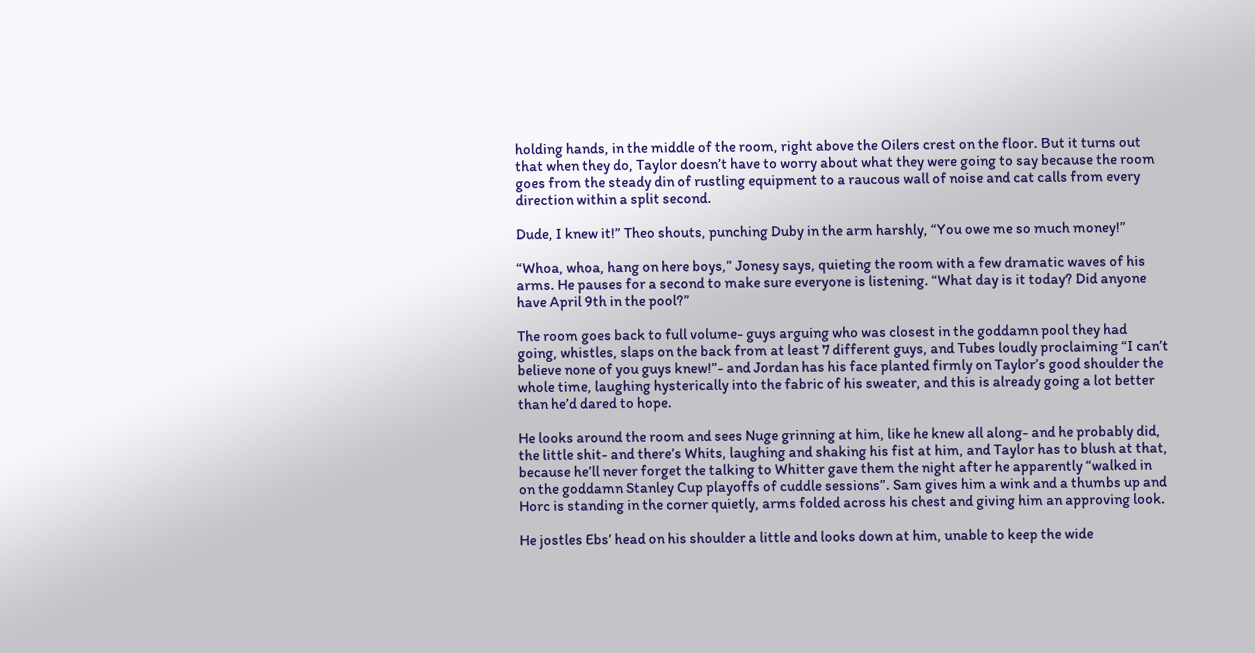holding hands, in the middle of the room, right above the Oilers crest on the floor. But it turns out that when they do, Taylor doesn’t have to worry about what they were going to say because the room goes from the steady din of rustling equipment to a raucous wall of noise and cat calls from every direction within a split second.

Dude, I knew it!” Theo shouts, punching Duby in the arm harshly, “You owe me so much money!”

“Whoa, whoa, hang on here boys,” Jonesy says, quieting the room with a few dramatic waves of his arms. He pauses for a second to make sure everyone is listening. “What day is it today? Did anyone have April 9th in the pool?”

The room goes back to full volume- guys arguing who was closest in the goddamn pool they had going, whistles, slaps on the back from at least 7 different guys, and Tubes loudly proclaiming “I can’t believe none of you guys knew!”- and Jordan has his face planted firmly on Taylor’s good shoulder the whole time, laughing hysterically into the fabric of his sweater, and this is already going a lot better than he’d dared to hope.

He looks around the room and sees Nuge grinning at him, like he knew all along- and he probably did, the little shit- and there’s Whits, laughing and shaking his fist at him, and Taylor has to blush at that, because he’ll never forget the talking to Whitter gave them the night after he apparently “walked in on the goddamn Stanley Cup playoffs of cuddle sessions”. Sam gives him a wink and a thumbs up and Horc is standing in the corner quietly, arms folded across his chest and giving him an approving look.

He jostles Ebs’ head on his shoulder a little and looks down at him, unable to keep the wide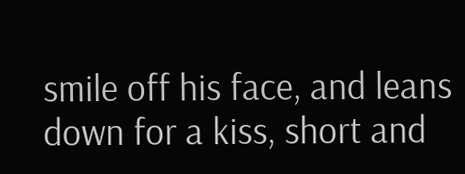smile off his face, and leans down for a kiss, short and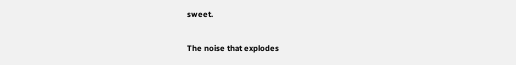sweet.

The noise that explodes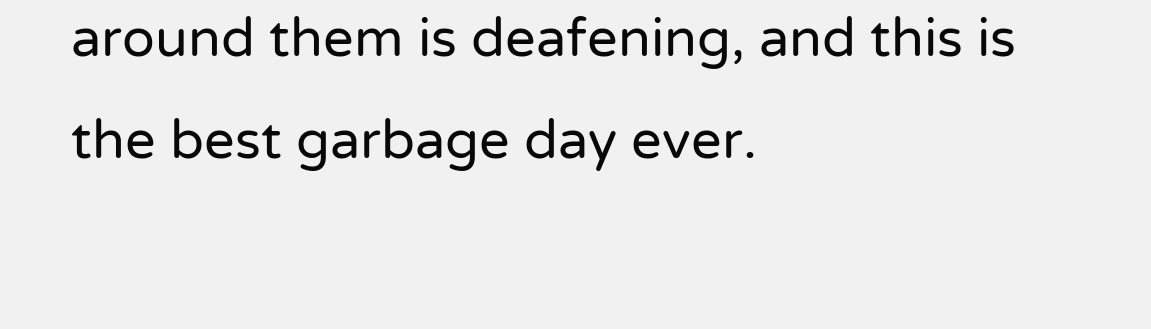around them is deafening, and this is the best garbage day ever.